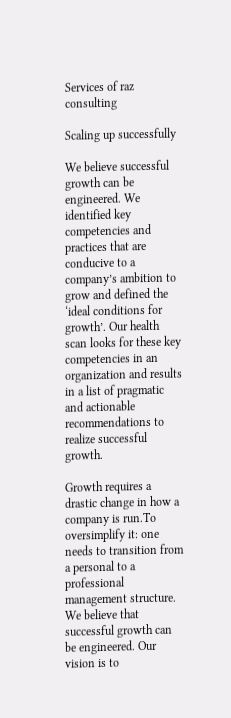Services of raz consulting

Scaling up successfully

We believe successful growth can be engineered. We identified key competencies and practices that are conducive to a company’s ambition to grow and defined the ‘ideal conditions for growth’. Our health scan looks for these key competencies in an organization and results in a list of pragmatic and actionable recommendations to realize successful growth.

Growth requires a drastic change in how a company is run.To oversimplify it: one needs to transition from a personal to a professional management structure. We believe that successful growth can be engineered. Our vision is to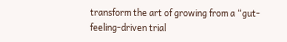transform the art of growing from a “gut-feeling-driven trial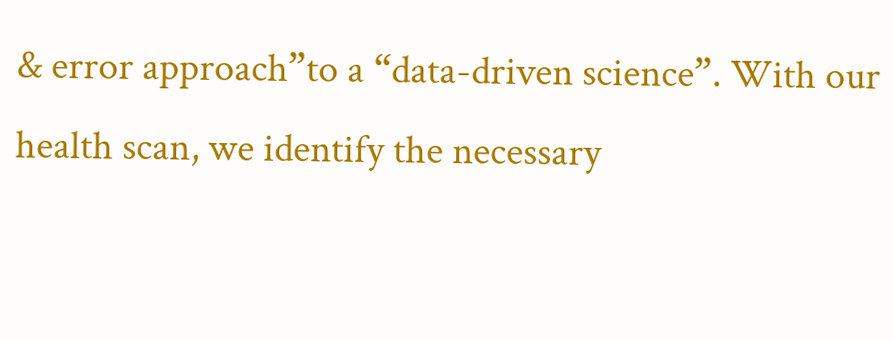& error approach”to a “data-driven science”. With our health scan, we identify the necessary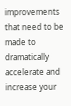improvements that need to be made to dramatically accelerate and increase your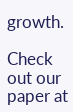growth.

Check out our paper at